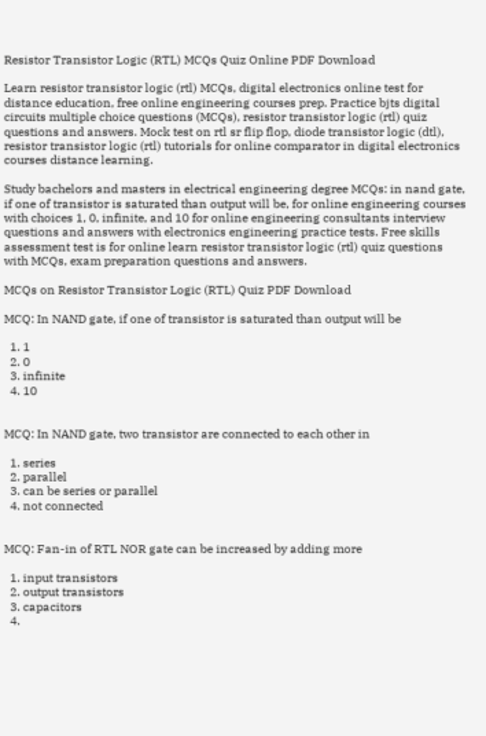Resistor Transistor Logic (RTL) MCQs Quiz Online PDF Download

Learn resistor transistor logic (rtl) MCQs, digital electronics online test for distance education, free online engineering courses prep. Practice bjts digital circuits multiple choice questions (MCQs), resistor transistor logic (rtl) quiz questions and answers. Mock test on rtl sr flip flop, diode transistor logic (dtl), resistor transistor logic (rtl) tutorials for online comparator in digital electronics courses distance learning.

Study bachelors and masters in electrical engineering degree MCQs: in nand gate, if one of transistor is saturated than output will be, for online engineering courses with choices 1, 0, infinite, and 10 for online engineering consultants interview questions and answers with electronics engineering practice tests. Free skills assessment test is for online learn resistor transistor logic (rtl) quiz questions with MCQs, exam preparation questions and answers.

MCQs on Resistor Transistor Logic (RTL) Quiz PDF Download

MCQ: In NAND gate, if one of transistor is saturated than output will be

  1. 1
  2. 0
  3. infinite
  4. 10


MCQ: In NAND gate, two transistor are connected to each other in

  1. series
  2. parallel
  3. can be series or parallel
  4. not connected


MCQ: Fan-in of RTL NOR gate can be increased by adding more

  1. input transistors
  2. output transistors
  3. capacitors
  4.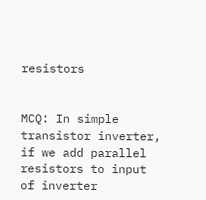resistors


MCQ: In simple transistor inverter, if we add parallel resistors to input of inverter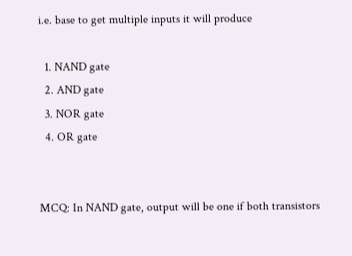i.e. base to get multiple inputs it will produce

  1. NAND gate
  2. AND gate
  3. NOR gate
  4. OR gate


MCQ: In NAND gate, output will be one if both transistors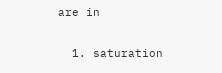are in

  1. saturation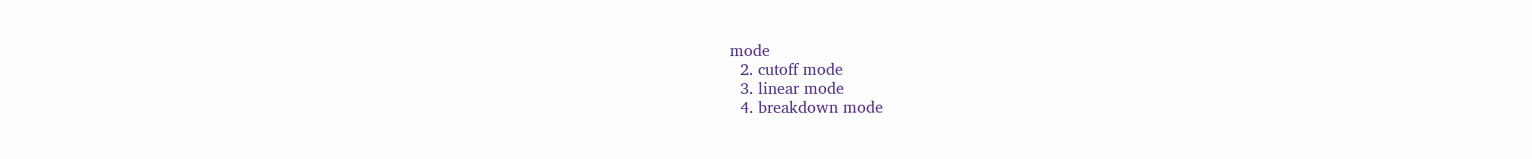mode
  2. cutoff mode
  3. linear mode
  4. breakdown mode